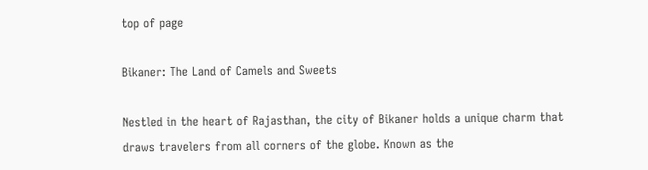top of page

Bikaner: The Land of Camels and Sweets

Nestled in the heart of Rajasthan, the city of Bikaner holds a unique charm that draws travelers from all corners of the globe. Known as the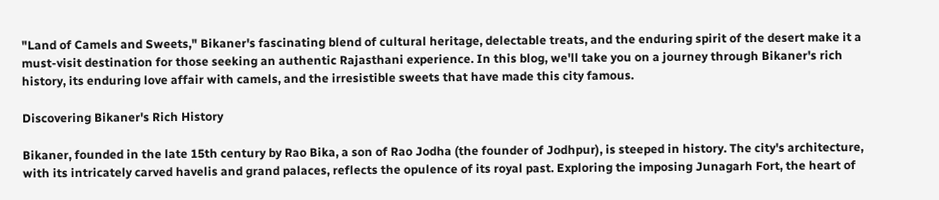"Land of Camels and Sweets," Bikaner's fascinating blend of cultural heritage, delectable treats, and the enduring spirit of the desert make it a must-visit destination for those seeking an authentic Rajasthani experience. In this blog, we'll take you on a journey through Bikaner's rich history, its enduring love affair with camels, and the irresistible sweets that have made this city famous.

Discovering Bikaner's Rich History

Bikaner, founded in the late 15th century by Rao Bika, a son of Rao Jodha (the founder of Jodhpur), is steeped in history. The city's architecture, with its intricately carved havelis and grand palaces, reflects the opulence of its royal past. Exploring the imposing Junagarh Fort, the heart of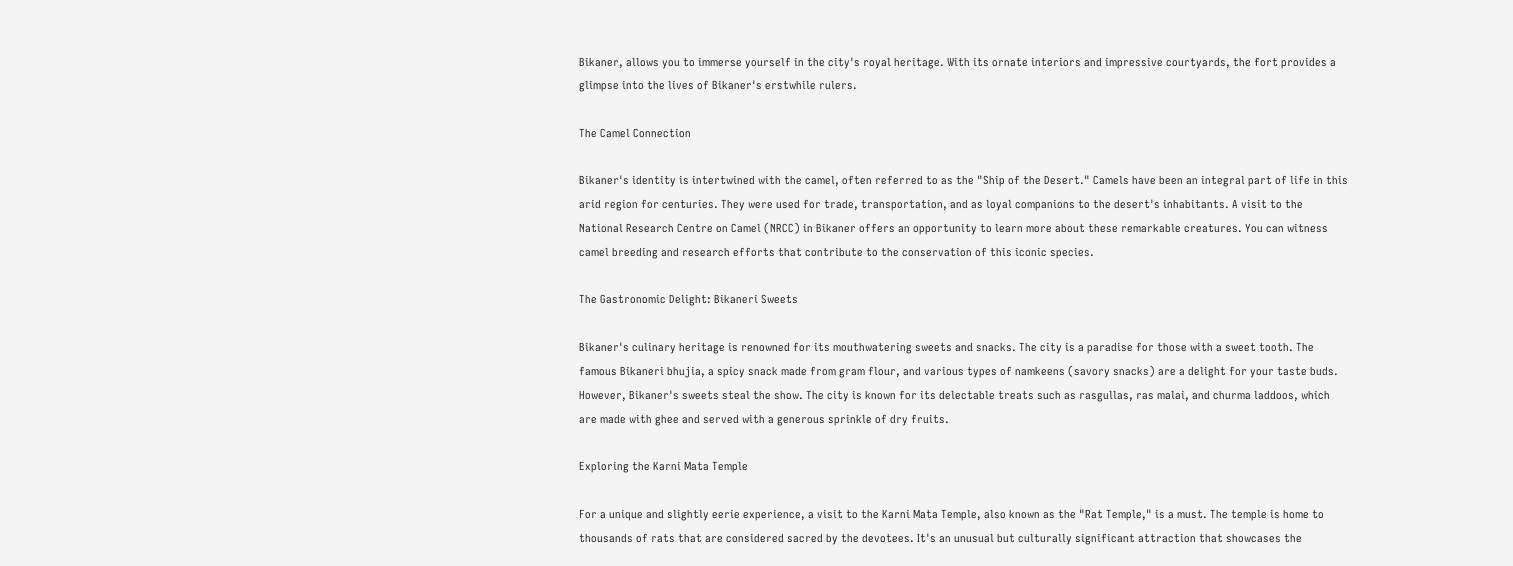Bikaner, allows you to immerse yourself in the city's royal heritage. With its ornate interiors and impressive courtyards, the fort provides a glimpse into the lives of Bikaner's erstwhile rulers.

The Camel Connection

Bikaner's identity is intertwined with the camel, often referred to as the "Ship of the Desert." Camels have been an integral part of life in this arid region for centuries. They were used for trade, transportation, and as loyal companions to the desert's inhabitants. A visit to the National Research Centre on Camel (NRCC) in Bikaner offers an opportunity to learn more about these remarkable creatures. You can witness camel breeding and research efforts that contribute to the conservation of this iconic species.

The Gastronomic Delight: Bikaneri Sweets

Bikaner's culinary heritage is renowned for its mouthwatering sweets and snacks. The city is a paradise for those with a sweet tooth. The famous Bikaneri bhujia, a spicy snack made from gram flour, and various types of namkeens (savory snacks) are a delight for your taste buds. However, Bikaner's sweets steal the show. The city is known for its delectable treats such as rasgullas, ras malai, and churma laddoos, which are made with ghee and served with a generous sprinkle of dry fruits.

Exploring the Karni Mata Temple

For a unique and slightly eerie experience, a visit to the Karni Mata Temple, also known as the "Rat Temple," is a must. The temple is home to thousands of rats that are considered sacred by the devotees. It's an unusual but culturally significant attraction that showcases the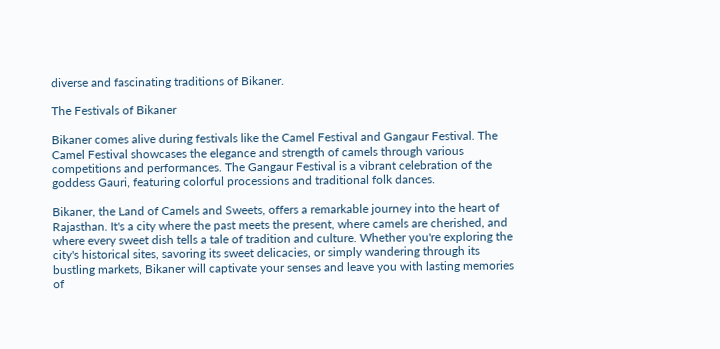diverse and fascinating traditions of Bikaner.

The Festivals of Bikaner

Bikaner comes alive during festivals like the Camel Festival and Gangaur Festival. The Camel Festival showcases the elegance and strength of camels through various competitions and performances. The Gangaur Festival is a vibrant celebration of the goddess Gauri, featuring colorful processions and traditional folk dances.

Bikaner, the Land of Camels and Sweets, offers a remarkable journey into the heart of Rajasthan. It's a city where the past meets the present, where camels are cherished, and where every sweet dish tells a tale of tradition and culture. Whether you're exploring the city's historical sites, savoring its sweet delicacies, or simply wandering through its bustling markets, Bikaner will captivate your senses and leave you with lasting memories of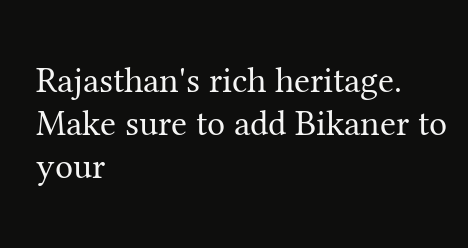Rajasthan's rich heritage. Make sure to add Bikaner to your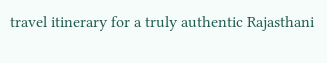travel itinerary for a truly authentic Rajasthani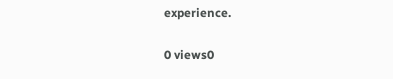experience.

0 views0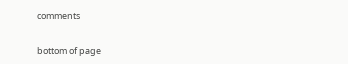comments


bottom of page